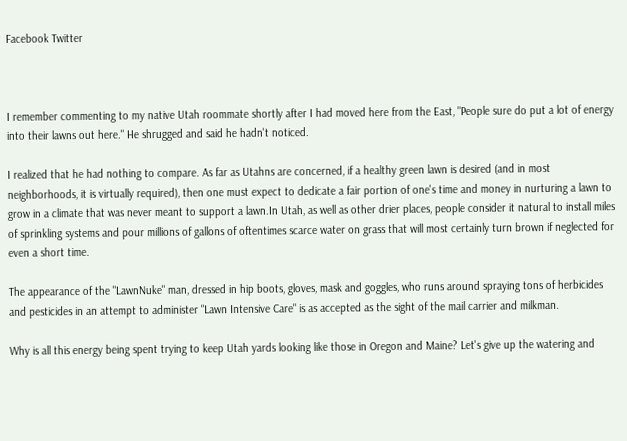Facebook Twitter



I remember commenting to my native Utah roommate shortly after I had moved here from the East, "People sure do put a lot of energy into their lawns out here." He shrugged and said he hadn't noticed.

I realized that he had nothing to compare. As far as Utahns are concerned, if a healthy green lawn is desired (and in most neighborhoods, it is virtually required), then one must expect to dedicate a fair portion of one's time and money in nurturing a lawn to grow in a climate that was never meant to support a lawn.In Utah, as well as other drier places, people consider it natural to install miles of sprinkling systems and pour millions of gallons of oftentimes scarce water on grass that will most certainly turn brown if neglected for even a short time.

The appearance of the "LawnNuke" man, dressed in hip boots, gloves, mask and goggles, who runs around spraying tons of herbicides and pesticides in an attempt to administer "Lawn Intensive Care" is as accepted as the sight of the mail carrier and milkman.

Why is all this energy being spent trying to keep Utah yards looking like those in Oregon and Maine? Let's give up the watering and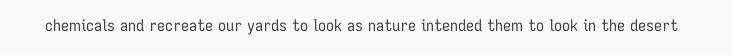chemicals and recreate our yards to look as nature intended them to look in the desert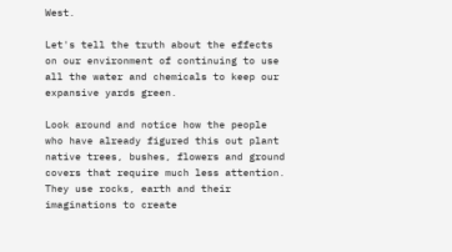West.

Let's tell the truth about the effects on our environment of continuing to use all the water and chemicals to keep our expansive yards green.

Look around and notice how the people who have already figured this out plant native trees, bushes, flowers and ground covers that require much less attention. They use rocks, earth and their imaginations to create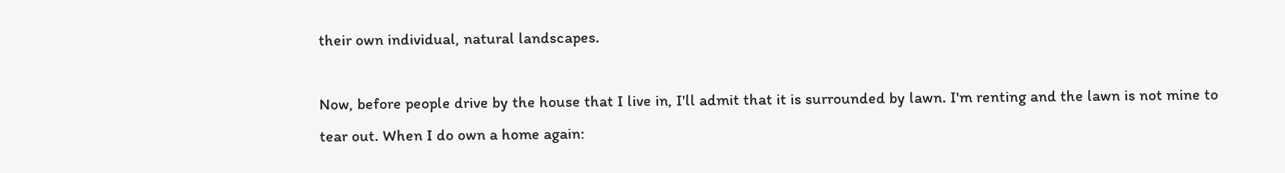their own individual, natural landscapes.

Now, before people drive by the house that I live in, I'll admit that it is surrounded by lawn. I'm renting and the lawn is not mine to tear out. When I do own a home again: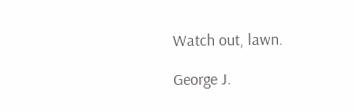Watch out, lawn.

George J.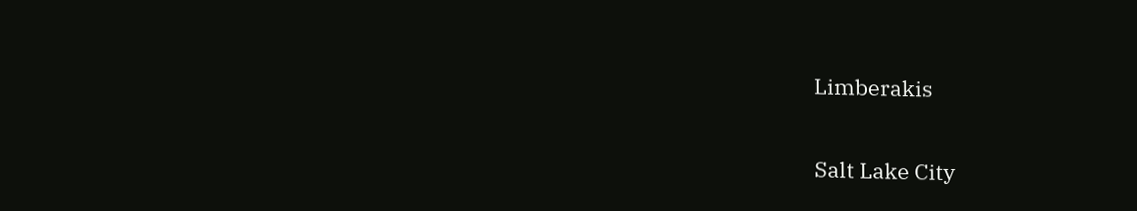Limberakis

Salt Lake City